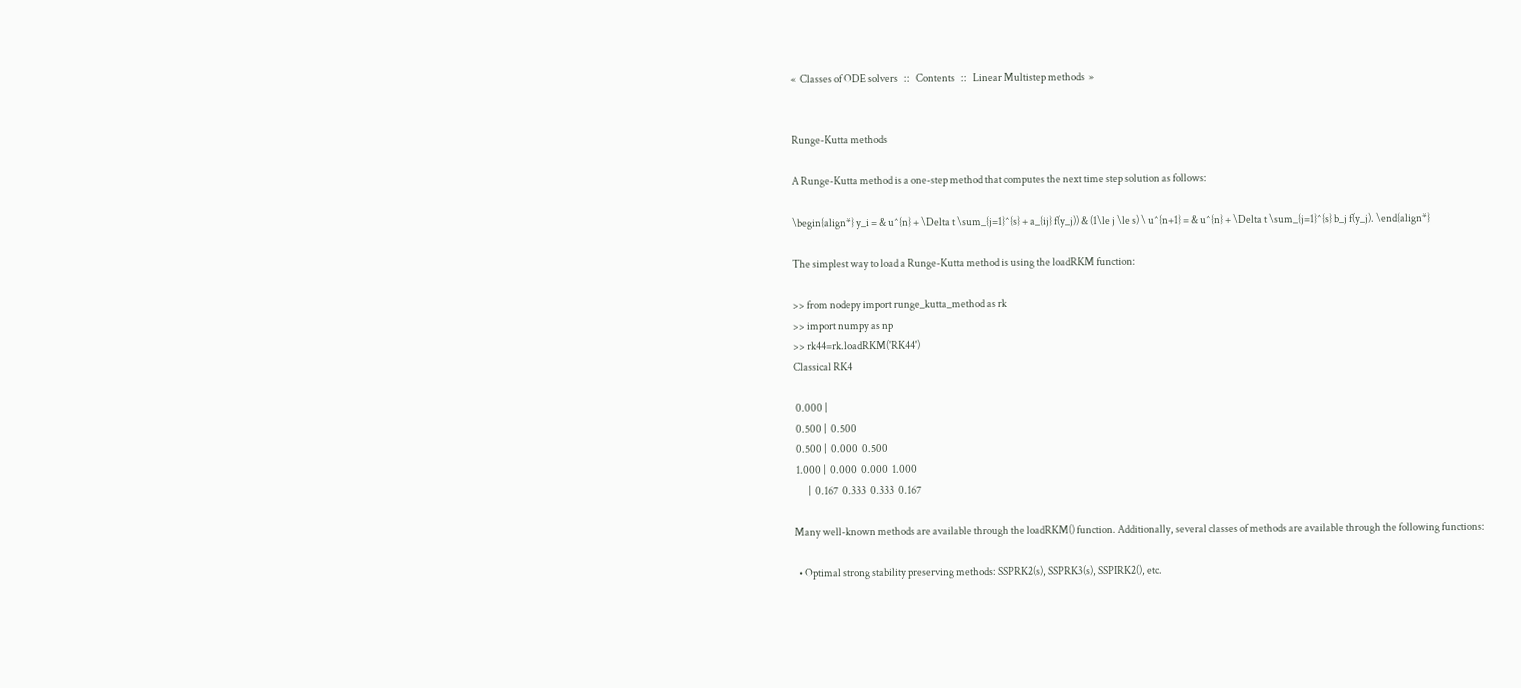«  Classes of ODE solvers   ::   Contents   ::   Linear Multistep methods  »


Runge-Kutta methods

A Runge-Kutta method is a one-step method that computes the next time step solution as follows:

\begin{align*} y_i = & u^{n} + \Delta t \sum_{j=1}^{s} + a_{ij} f(y_j)) & (1\le j \le s) \ u^{n+1} = & u^{n} + \Delta t \sum_{j=1}^{s} b_j f(y_j). \end{align*}

The simplest way to load a Runge-Kutta method is using the loadRKM function:

>> from nodepy import runge_kutta_method as rk
>> import numpy as np
>> rk44=rk.loadRKM('RK44')
Classical RK4

 0.000 |
 0.500 |  0.500
 0.500 |  0.000  0.500
 1.000 |  0.000  0.000  1.000
       |  0.167  0.333  0.333  0.167

Many well-known methods are available through the loadRKM() function. Additionally, several classes of methods are available through the following functions:

  • Optimal strong stability preserving methods: SSPRK2(s), SSPRK3(s), SSPIRK2(), etc.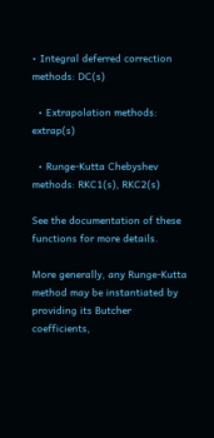• Integral deferred correction methods: DC(s)

  • Extrapolation methods: extrap(s)

  • Runge-Kutta Chebyshev methods: RKC1(s), RKC2(s)

See the documentation of these functions for more details.

More generally, any Runge-Kutta method may be instantiated by providing its Butcher coefficients,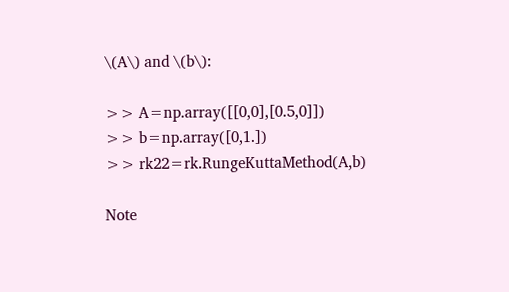\(A\) and \(b\):

>> A=np.array([[0,0],[0.5,0]])
>> b=np.array([0,1.])
>> rk22=rk.RungeKuttaMethod(A,b)

Note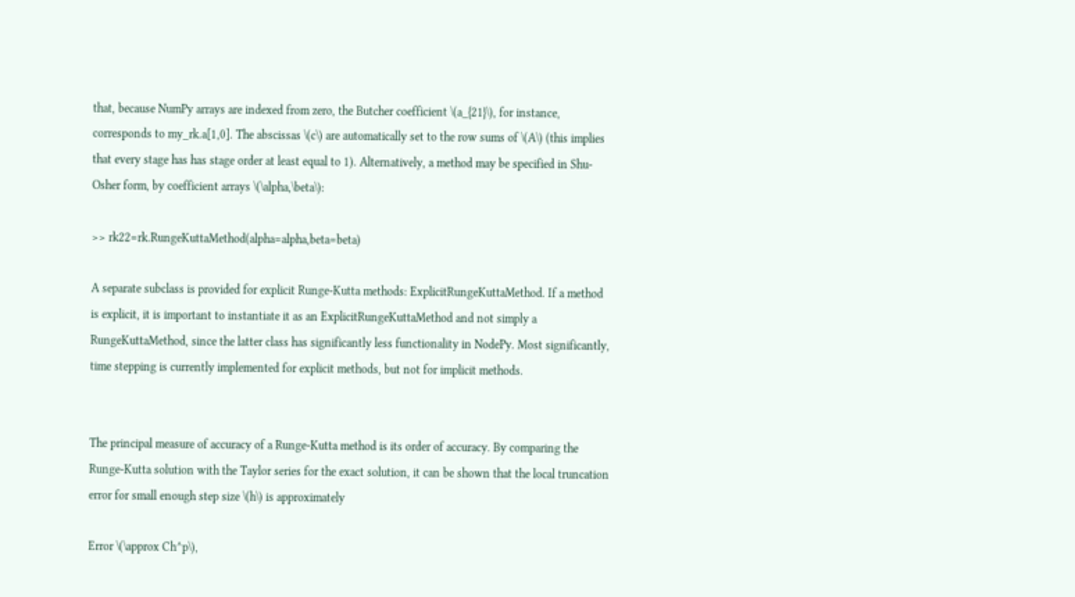that, because NumPy arrays are indexed from zero, the Butcher coefficient \(a_{21}\), for instance, corresponds to my_rk.a[1,0]. The abscissas \(c\) are automatically set to the row sums of \(A\) (this implies that every stage has has stage order at least equal to 1). Alternatively, a method may be specified in Shu-Osher form, by coefficient arrays \(\alpha,\beta\):

>> rk22=rk.RungeKuttaMethod(alpha=alpha,beta=beta)

A separate subclass is provided for explicit Runge-Kutta methods: ExplicitRungeKuttaMethod. If a method is explicit, it is important to instantiate it as an ExplicitRungeKuttaMethod and not simply a RungeKuttaMethod, since the latter class has significantly less functionality in NodePy. Most significantly, time stepping is currently implemented for explicit methods, but not for implicit methods.


The principal measure of accuracy of a Runge-Kutta method is its order of accuracy. By comparing the Runge-Kutta solution with the Taylor series for the exact solution, it can be shown that the local truncation error for small enough step size \(h\) is approximately

Error \(\approx Ch^p\),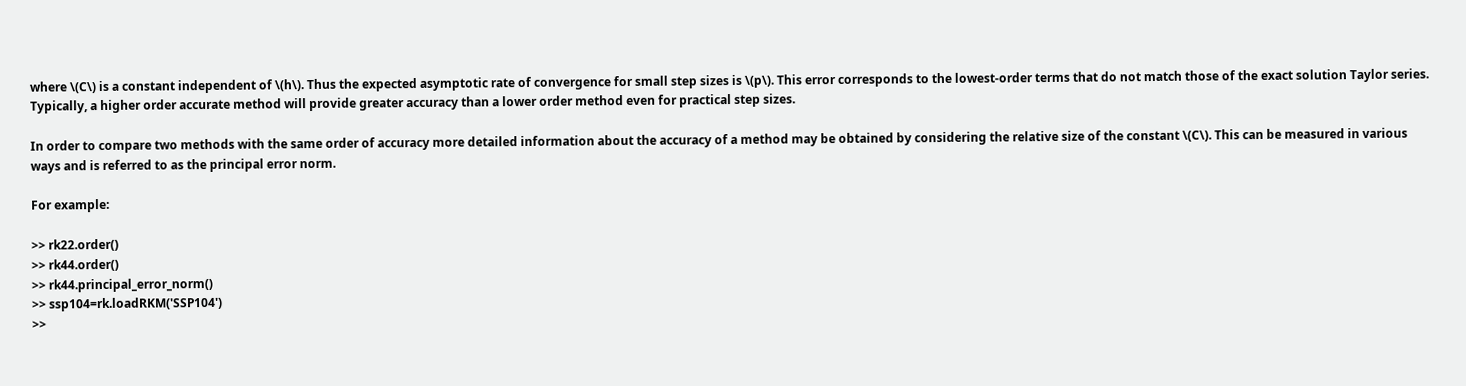where \(C\) is a constant independent of \(h\). Thus the expected asymptotic rate of convergence for small step sizes is \(p\). This error corresponds to the lowest-order terms that do not match those of the exact solution Taylor series. Typically, a higher order accurate method will provide greater accuracy than a lower order method even for practical step sizes.

In order to compare two methods with the same order of accuracy more detailed information about the accuracy of a method may be obtained by considering the relative size of the constant \(C\). This can be measured in various ways and is referred to as the principal error norm.

For example:

>> rk22.order()
>> rk44.order()
>> rk44.principal_error_norm()
>> ssp104=rk.loadRKM('SSP104')
>>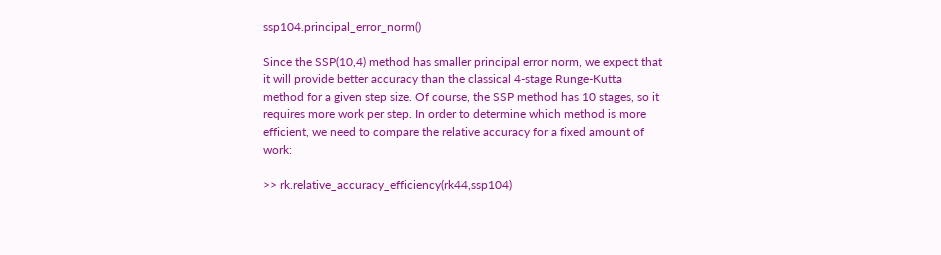ssp104.principal_error_norm()

Since the SSP(10,4) method has smaller principal error norm, we expect that it will provide better accuracy than the classical 4-stage Runge-Kutta method for a given step size. Of course, the SSP method has 10 stages, so it requires more work per step. In order to determine which method is more efficient, we need to compare the relative accuracy for a fixed amount of work:

>> rk.relative_accuracy_efficiency(rk44,ssp104)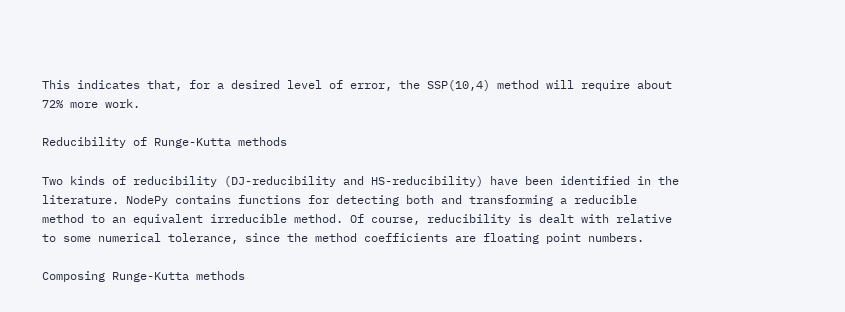This indicates that, for a desired level of error, the SSP(10,4) method will require about 72% more work.

Reducibility of Runge-Kutta methods

Two kinds of reducibility (DJ-reducibility and HS-reducibility) have been identified in the literature. NodePy contains functions for detecting both and transforming a reducible method to an equivalent irreducible method. Of course, reducibility is dealt with relative to some numerical tolerance, since the method coefficients are floating point numbers.

Composing Runge-Kutta methods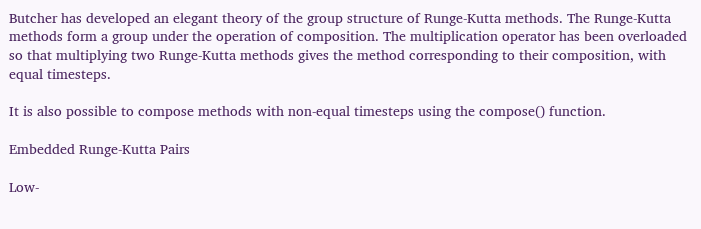Butcher has developed an elegant theory of the group structure of Runge-Kutta methods. The Runge-Kutta methods form a group under the operation of composition. The multiplication operator has been overloaded so that multiplying two Runge-Kutta methods gives the method corresponding to their composition, with equal timesteps.

It is also possible to compose methods with non-equal timesteps using the compose() function.

Embedded Runge-Kutta Pairs

Low-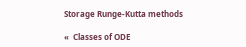Storage Runge-Kutta methods

«  Classes of ODE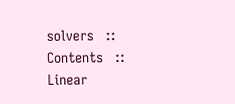solvers   ::   Contents   ::   Linear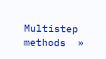Multistep methods  »